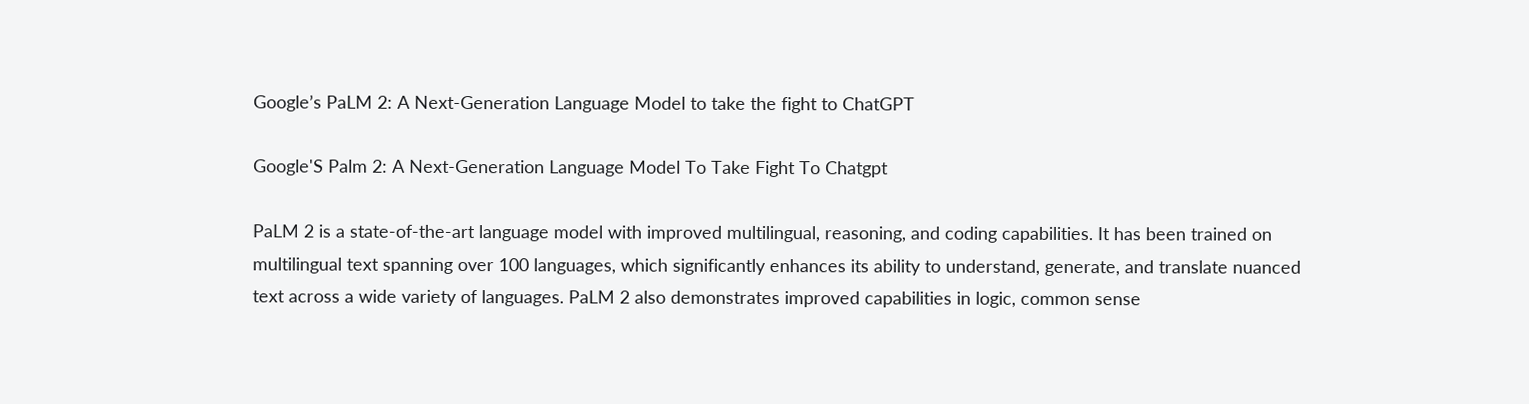Google’s PaLM 2: A Next-Generation Language Model to take the fight to ChatGPT

Google'S Palm 2: A Next-Generation Language Model To Take Fight To Chatgpt

PaLM 2 is a state-of-the-art language model with improved multilingual, reasoning, and coding capabilities. It has been trained on multilingual text spanning over 100 languages, which significantly enhances its ability to understand, generate, and translate nuanced text across a wide variety of languages. PaLM 2 also demonstrates improved capabilities in logic, common sense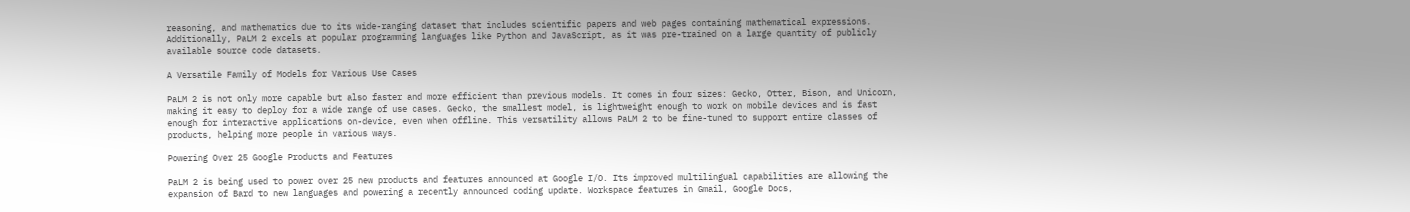reasoning, and mathematics due to its wide-ranging dataset that includes scientific papers and web pages containing mathematical expressions. Additionally, PaLM 2 excels at popular programming languages like Python and JavaScript, as it was pre-trained on a large quantity of publicly available source code datasets.

A Versatile Family of Models for Various Use Cases

PaLM 2 is not only more capable but also faster and more efficient than previous models. It comes in four sizes: Gecko, Otter, Bison, and Unicorn, making it easy to deploy for a wide range of use cases. Gecko, the smallest model, is lightweight enough to work on mobile devices and is fast enough for interactive applications on-device, even when offline. This versatility allows PaLM 2 to be fine-tuned to support entire classes of products, helping more people in various ways.

Powering Over 25 Google Products and Features

PaLM 2 is being used to power over 25 new products and features announced at Google I/O. Its improved multilingual capabilities are allowing the expansion of Bard to new languages and powering a recently announced coding update. Workspace features in Gmail, Google Docs,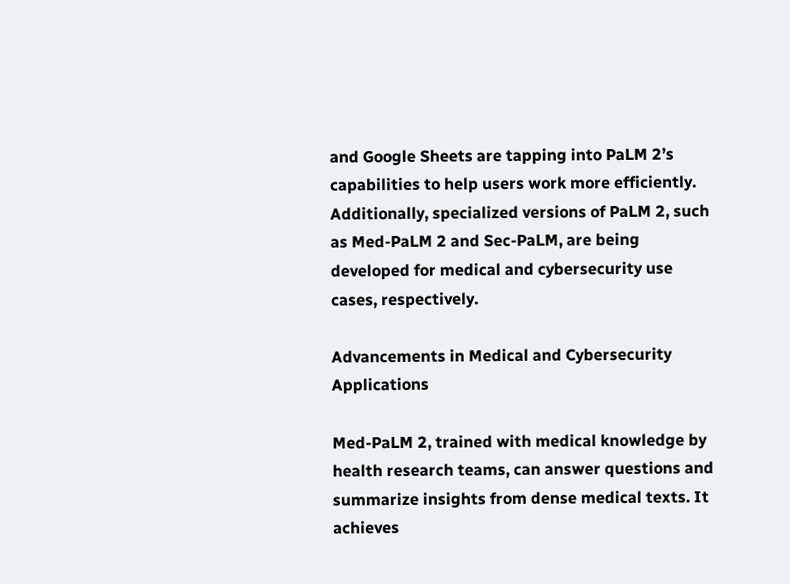and Google Sheets are tapping into PaLM 2’s capabilities to help users work more efficiently. Additionally, specialized versions of PaLM 2, such as Med-PaLM 2 and Sec-PaLM, are being developed for medical and cybersecurity use cases, respectively.

Advancements in Medical and Cybersecurity Applications

Med-PaLM 2, trained with medical knowledge by health research teams, can answer questions and summarize insights from dense medical texts. It achieves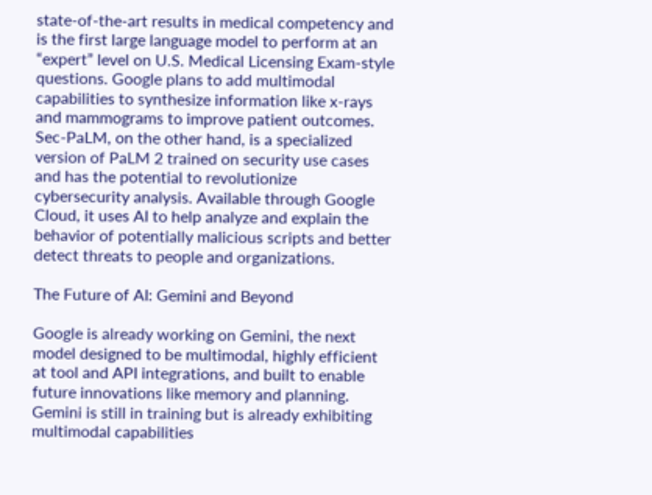state-of-the-art results in medical competency and is the first large language model to perform at an “expert” level on U.S. Medical Licensing Exam-style questions. Google plans to add multimodal capabilities to synthesize information like x-rays and mammograms to improve patient outcomes. Sec-PaLM, on the other hand, is a specialized version of PaLM 2 trained on security use cases and has the potential to revolutionize cybersecurity analysis. Available through Google Cloud, it uses AI to help analyze and explain the behavior of potentially malicious scripts and better detect threats to people and organizations.

The Future of AI: Gemini and Beyond

Google is already working on Gemini, the next model designed to be multimodal, highly efficient at tool and API integrations, and built to enable future innovations like memory and planning. Gemini is still in training but is already exhibiting multimodal capabilities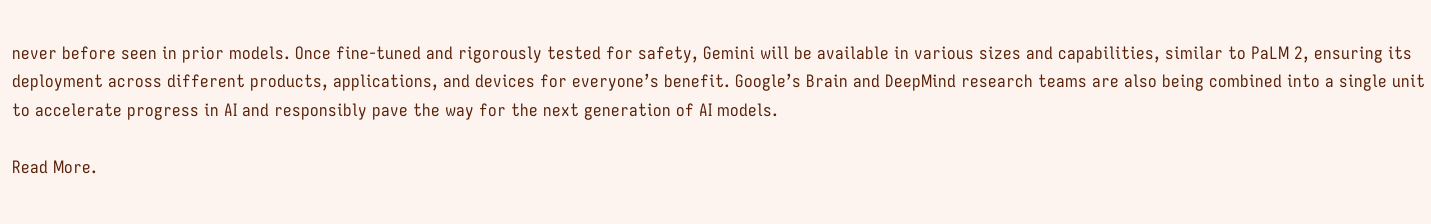never before seen in prior models. Once fine-tuned and rigorously tested for safety, Gemini will be available in various sizes and capabilities, similar to PaLM 2, ensuring its deployment across different products, applications, and devices for everyone’s benefit. Google’s Brain and DeepMind research teams are also being combined into a single unit to accelerate progress in AI and responsibly pave the way for the next generation of AI models.

Read More.